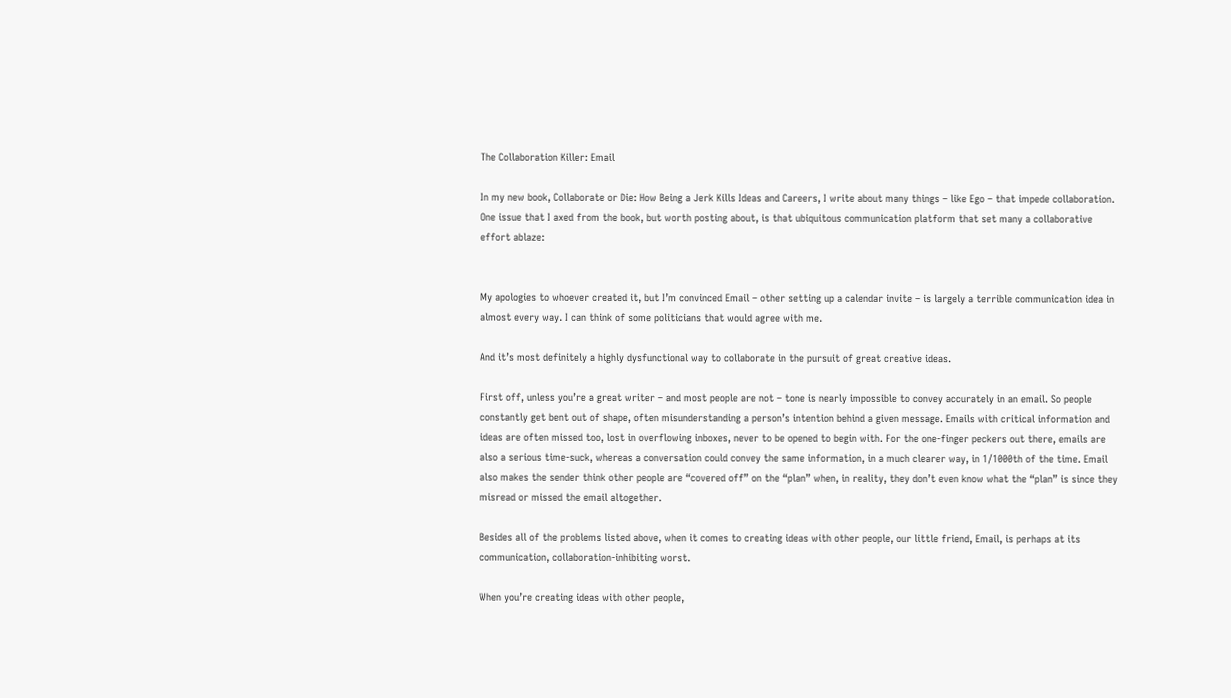The Collaboration Killer: Email

In my new book, Collaborate or Die: How Being a Jerk Kills Ideas and Careers, I write about many things – like Ego – that impede collaboration. One issue that I axed from the book, but worth posting about, is that ubiquitous communication platform that set many a collaborative effort ablaze:


My apologies to whoever created it, but I’m convinced Email – other setting up a calendar invite – is largely a terrible communication idea in almost every way. I can think of some politicians that would agree with me.

And it’s most definitely a highly dysfunctional way to collaborate in the pursuit of great creative ideas.

First off, unless you’re a great writer – and most people are not – tone is nearly impossible to convey accurately in an email. So people constantly get bent out of shape, often misunderstanding a person’s intention behind a given message. Emails with critical information and ideas are often missed too, lost in overflowing inboxes, never to be opened to begin with. For the one-finger peckers out there, emails are also a serious time-suck, whereas a conversation could convey the same information, in a much clearer way, in 1/1000th of the time. Email also makes the sender think other people are “covered off” on the “plan” when, in reality, they don’t even know what the “plan” is since they misread or missed the email altogether.

Besides all of the problems listed above, when it comes to creating ideas with other people, our little friend, Email, is perhaps at its communication, collaboration-inhibiting worst.

When you’re creating ideas with other people,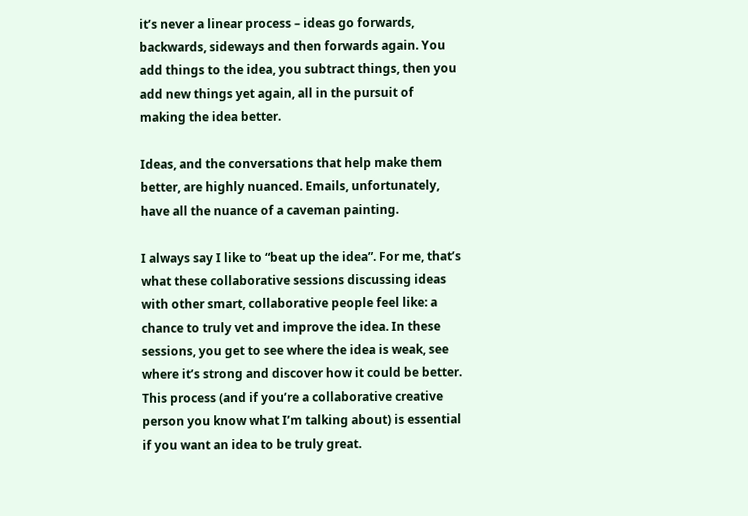it’s never a linear process – ideas go forwards, backwards, sideways and then forwards again. You add things to the idea, you subtract things, then you add new things yet again, all in the pursuit of making the idea better.

Ideas, and the conversations that help make them better, are highly nuanced. Emails, unfortunately, have all the nuance of a caveman painting.

I always say I like to “beat up the idea”. For me, that’s what these collaborative sessions discussing ideas with other smart, collaborative people feel like: a chance to truly vet and improve the idea. In these sessions, you get to see where the idea is weak, see where it’s strong and discover how it could be better. This process (and if you’re a collaborative creative person you know what I’m talking about) is essential if you want an idea to be truly great.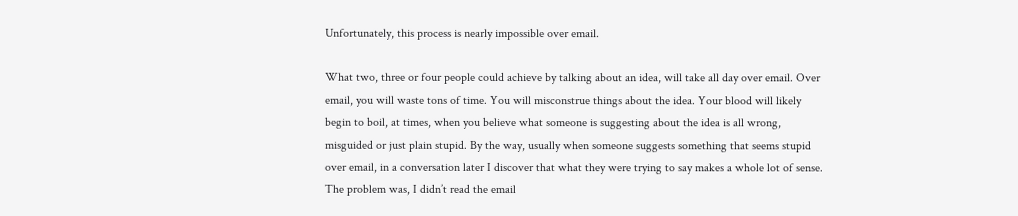Unfortunately, this process is nearly impossible over email.

What two, three or four people could achieve by talking about an idea, will take all day over email. Over email, you will waste tons of time. You will misconstrue things about the idea. Your blood will likely begin to boil, at times, when you believe what someone is suggesting about the idea is all wrong, misguided or just plain stupid. By the way, usually when someone suggests something that seems stupid over email, in a conversation later I discover that what they were trying to say makes a whole lot of sense. The problem was, I didn’t read the email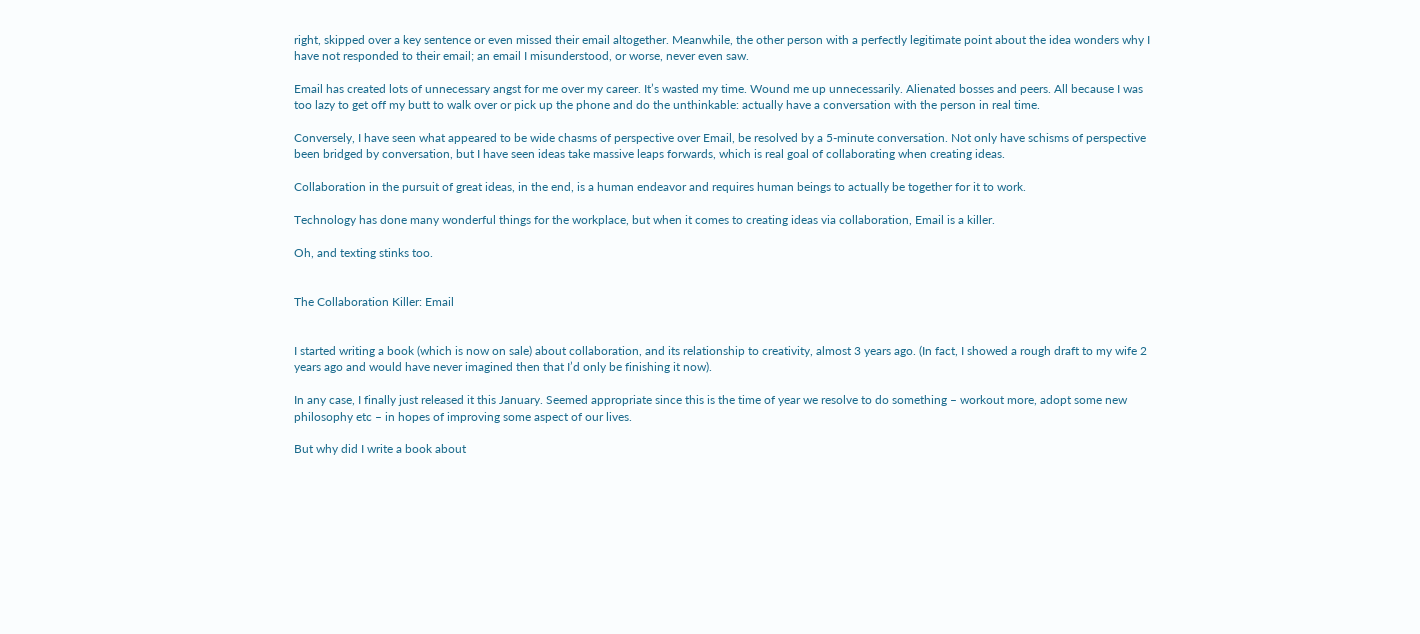right, skipped over a key sentence or even missed their email altogether. Meanwhile, the other person with a perfectly legitimate point about the idea wonders why I have not responded to their email; an email I misunderstood, or worse, never even saw.

Email has created lots of unnecessary angst for me over my career. It’s wasted my time. Wound me up unnecessarily. Alienated bosses and peers. All because I was too lazy to get off my butt to walk over or pick up the phone and do the unthinkable: actually have a conversation with the person in real time.

Conversely, I have seen what appeared to be wide chasms of perspective over Email, be resolved by a 5-minute conversation. Not only have schisms of perspective been bridged by conversation, but I have seen ideas take massive leaps forwards, which is real goal of collaborating when creating ideas.

Collaboration in the pursuit of great ideas, in the end, is a human endeavor and requires human beings to actually be together for it to work.

Technology has done many wonderful things for the workplace, but when it comes to creating ideas via collaboration, Email is a killer.

Oh, and texting stinks too.


The Collaboration Killer: Email


I started writing a book (which is now on sale) about collaboration, and its relationship to creativity, almost 3 years ago. (In fact, I showed a rough draft to my wife 2 years ago and would have never imagined then that I’d only be finishing it now).

In any case, I finally just released it this January. Seemed appropriate since this is the time of year we resolve to do something – workout more, adopt some new philosophy etc – in hopes of improving some aspect of our lives.

But why did I write a book about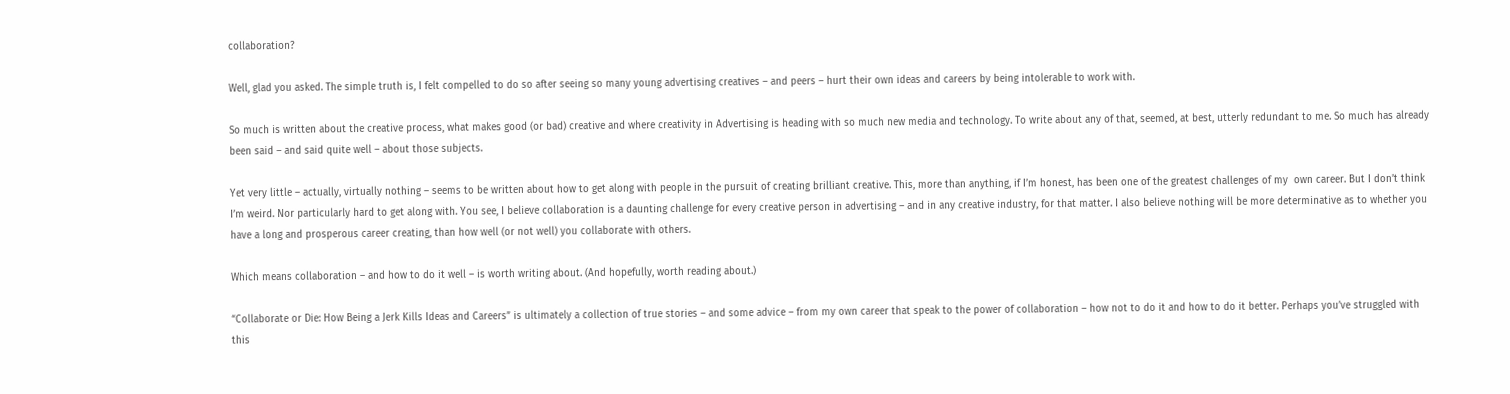collaboration?

Well, glad you asked. The simple truth is, I felt compelled to do so after seeing so many young advertising creatives – and peers – hurt their own ideas and careers by being intolerable to work with.

So much is written about the creative process, what makes good (or bad) creative and where creativity in Advertising is heading with so much new media and technology. To write about any of that, seemed, at best, utterly redundant to me. So much has already been said – and said quite well – about those subjects.

Yet very little – actually, virtually nothing – seems to be written about how to get along with people in the pursuit of creating brilliant creative. This, more than anything, if I’m honest, has been one of the greatest challenges of my  own career. But I don’t think I’m weird. Nor particularly hard to get along with. You see, I believe collaboration is a daunting challenge for every creative person in advertising – and in any creative industry, for that matter. I also believe nothing will be more determinative as to whether you have a long and prosperous career creating, than how well (or not well) you collaborate with others.

Which means collaboration – and how to do it well – is worth writing about. (And hopefully, worth reading about.)

“Collaborate or Die: How Being a Jerk Kills Ideas and Careers” is ultimately a collection of true stories – and some advice – from my own career that speak to the power of collaboration – how not to do it and how to do it better. Perhaps you’ve struggled with this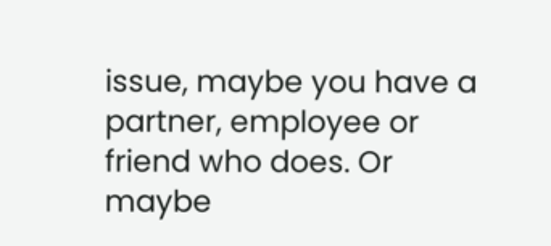issue, maybe you have a partner, employee or friend who does. Or maybe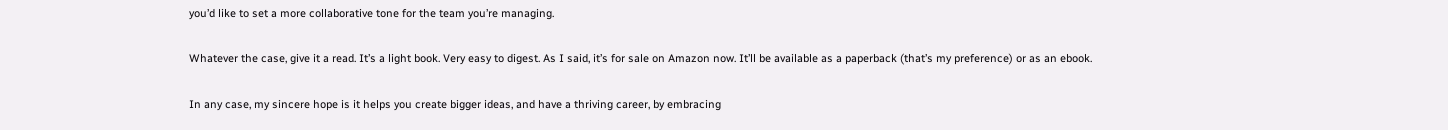you’d like to set a more collaborative tone for the team you’re managing.

Whatever the case, give it a read. It’s a light book. Very easy to digest. As I said, it’s for sale on Amazon now. It’ll be available as a paperback (that’s my preference) or as an ebook.

In any case, my sincere hope is it helps you create bigger ideas, and have a thriving career, by embracing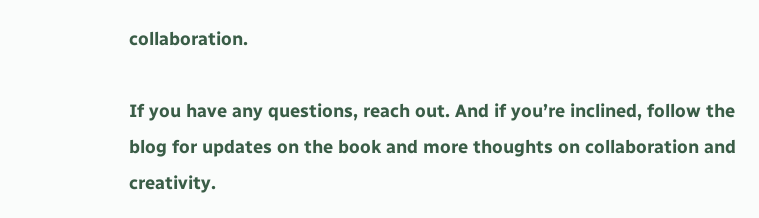collaboration.

If you have any questions, reach out. And if you’re inclined, follow the blog for updates on the book and more thoughts on collaboration and creativity.